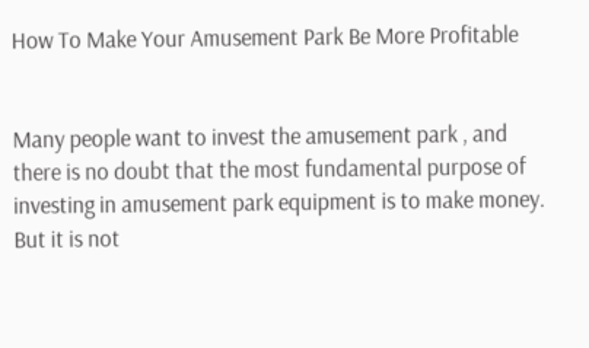How To Make Your Amusement Park Be More Profitable


Many people want to invest the amusement park , and there is no doubt that the most fundamental purpose of investing in amusement park equipment is to make money. But it is not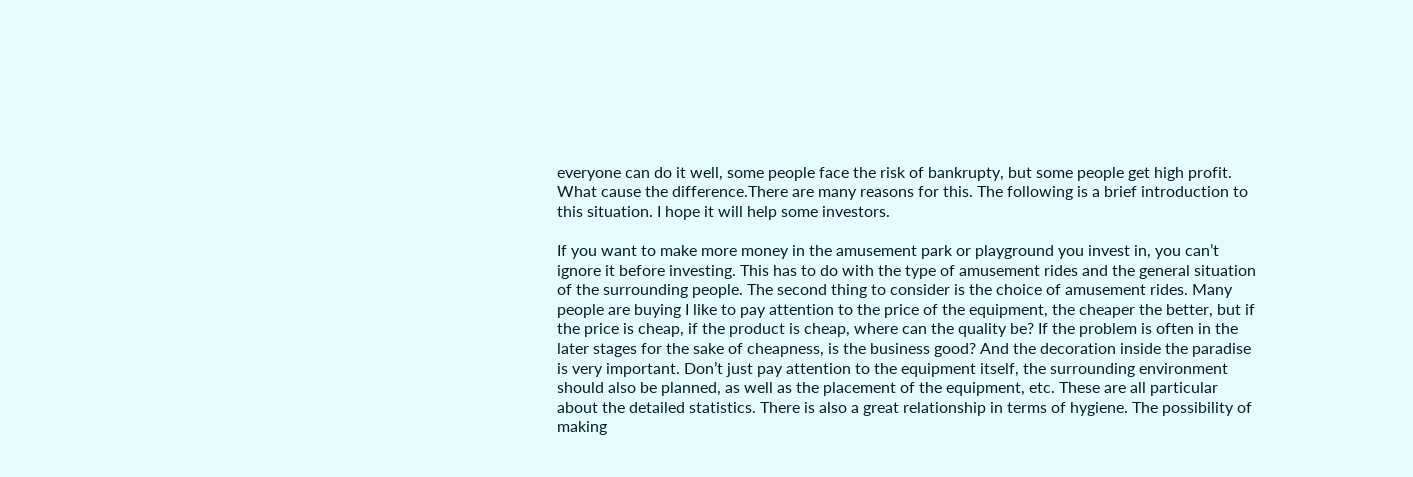everyone can do it well, some people face the risk of bankrupty, but some people get high profit. What cause the difference.There are many reasons for this. The following is a brief introduction to this situation. I hope it will help some investors.

If you want to make more money in the amusement park or playground you invest in, you can’t ignore it before investing. This has to do with the type of amusement rides and the general situation of the surrounding people. The second thing to consider is the choice of amusement rides. Many people are buying I like to pay attention to the price of the equipment, the cheaper the better, but if the price is cheap, if the product is cheap, where can the quality be? If the problem is often in the later stages for the sake of cheapness, is the business good? And the decoration inside the paradise is very important. Don’t just pay attention to the equipment itself, the surrounding environment should also be planned, as well as the placement of the equipment, etc. These are all particular about the detailed statistics. There is also a great relationship in terms of hygiene. The possibility of making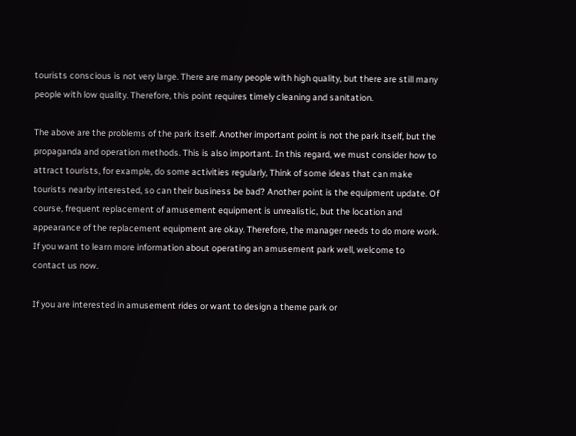tourists conscious is not very large. There are many people with high quality, but there are still many people with low quality. Therefore, this point requires timely cleaning and sanitation.

The above are the problems of the park itself. Another important point is not the park itself, but the propaganda and operation methods. This is also important. In this regard, we must consider how to attract tourists, for example, do some activities regularly, Think of some ideas that can make tourists nearby interested, so can their business be bad? Another point is the equipment update. Of course, frequent replacement of amusement equipment is unrealistic, but the location and appearance of the replacement equipment are okay. Therefore, the manager needs to do more work. If you want to learn more information about operating an amusement park well, welcome to contact us now.

If you are interested in amusement rides or want to design a theme park or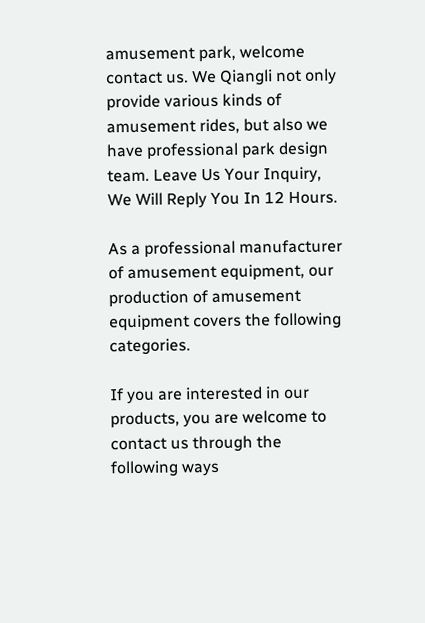amusement park, welcome contact us. We Qiangli not only provide various kinds of amusement rides, but also we have professional park design team. Leave Us Your Inquiry, We Will Reply You In 12 Hours.

As a professional manufacturer of amusement equipment, our production of amusement equipment covers the following categories.

If you are interested in our products, you are welcome to contact us through the following ways